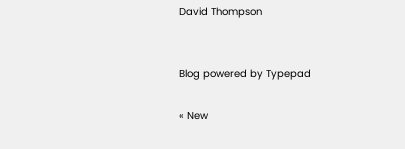David Thompson


Blog powered by Typepad

« New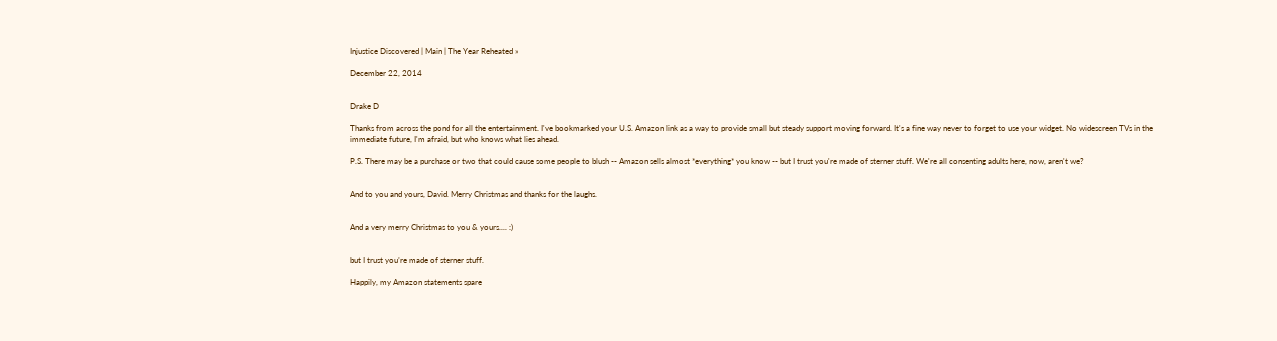Injustice Discovered | Main | The Year Reheated »

December 22, 2014


Drake D

Thanks from across the pond for all the entertainment. I've bookmarked your U.S. Amazon link as a way to provide small but steady support moving forward. It's a fine way never to forget to use your widget. No widescreen TVs in the immediate future, I'm afraid, but who knows what lies ahead.

P.S. There may be a purchase or two that could cause some people to blush -- Amazon sells almost *everything* you know -- but I trust you're made of sterner stuff. We're all consenting adults here, now, aren't we?


And to you and yours, David. Merry Christmas and thanks for the laughs.


And a very merry Christmas to you & yours.... :)


but I trust you’re made of sterner stuff.

Happily, my Amazon statements spare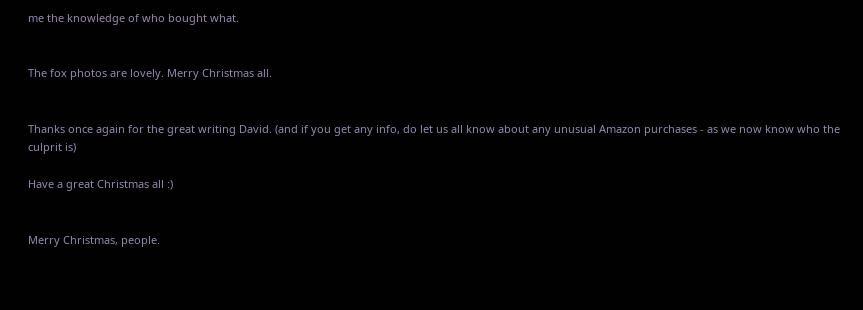me the knowledge of who bought what.


The fox photos are lovely. Merry Christmas all.


Thanks once again for the great writing David. (and if you get any info, do let us all know about any unusual Amazon purchases - as we now know who the culprit is)

Have a great Christmas all :)


Merry Christmas, people.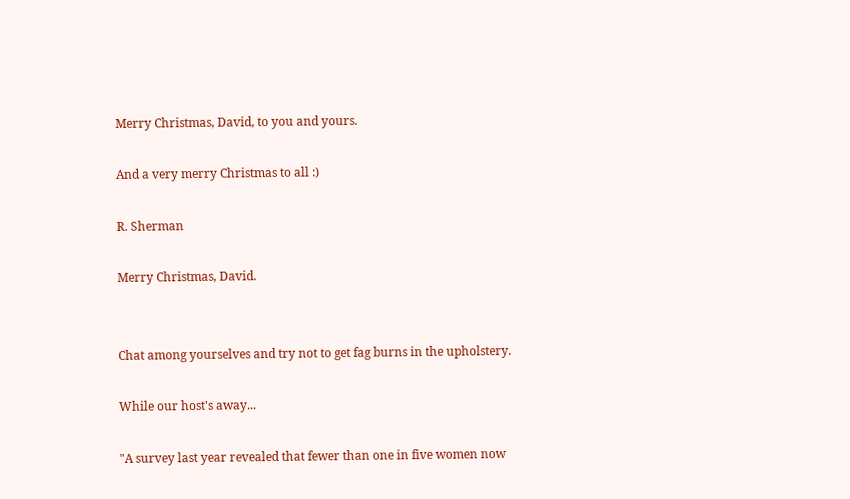Merry Christmas, David, to you and yours.

And a very merry Christmas to all :)

R. Sherman

Merry Christmas, David.


Chat among yourselves and try not to get fag burns in the upholstery.

While our host's away...

"A survey last year revealed that fewer than one in five women now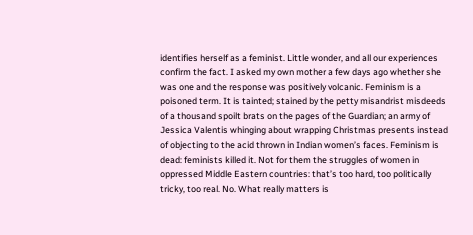identifies herself as a feminist. Little wonder, and all our experiences confirm the fact. I asked my own mother a few days ago whether she was one and the response was positively volcanic. Feminism is a poisoned term. It is tainted; stained by the petty misandrist misdeeds of a thousand spoilt brats on the pages of the Guardian; an army of Jessica Valentis whinging about wrapping Christmas presents instead of objecting to the acid thrown in Indian women’s faces. Feminism is dead: feminists killed it. Not for them the struggles of women in oppressed Middle Eastern countries: that’s too hard, too politically tricky, too real. No. What really matters is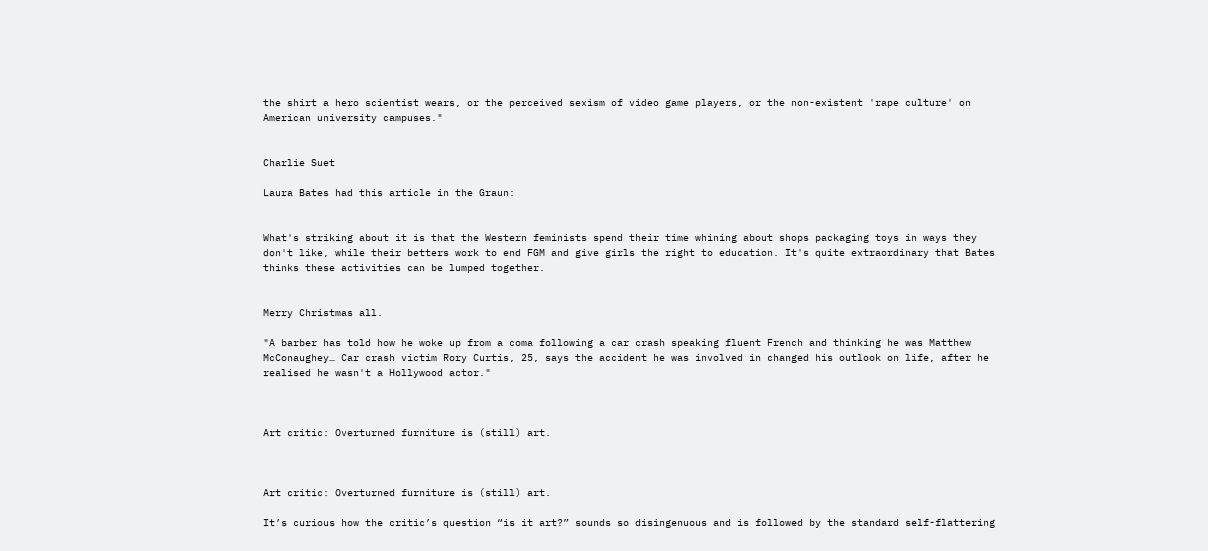the shirt a hero scientist wears, or the perceived sexism of video game players, or the non-existent 'rape culture' on American university campuses."


Charlie Suet

Laura Bates had this article in the Graun:


What's striking about it is that the Western feminists spend their time whining about shops packaging toys in ways they don't like, while their betters work to end FGM and give girls the right to education. It's quite extraordinary that Bates thinks these activities can be lumped together.


Merry Christmas all.

"A barber has told how he woke up from a coma following a car crash speaking fluent French and thinking he was Matthew McConaughey… Car crash victim Rory Curtis, 25, says the accident he was involved in changed his outlook on life, after he realised he wasn't a Hollywood actor."



Art critic: Overturned furniture is (still) art.



Art critic: Overturned furniture is (still) art.

It’s curious how the critic’s question “is it art?” sounds so disingenuous and is followed by the standard self-flattering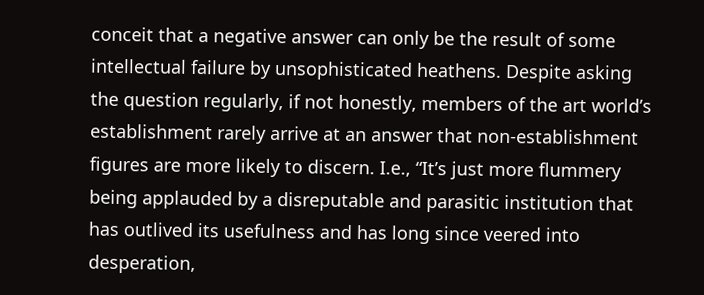conceit that a negative answer can only be the result of some intellectual failure by unsophisticated heathens. Despite asking the question regularly, if not honestly, members of the art world’s establishment rarely arrive at an answer that non-establishment figures are more likely to discern. I.e., “It’s just more flummery being applauded by a disreputable and parasitic institution that has outlived its usefulness and has long since veered into desperation,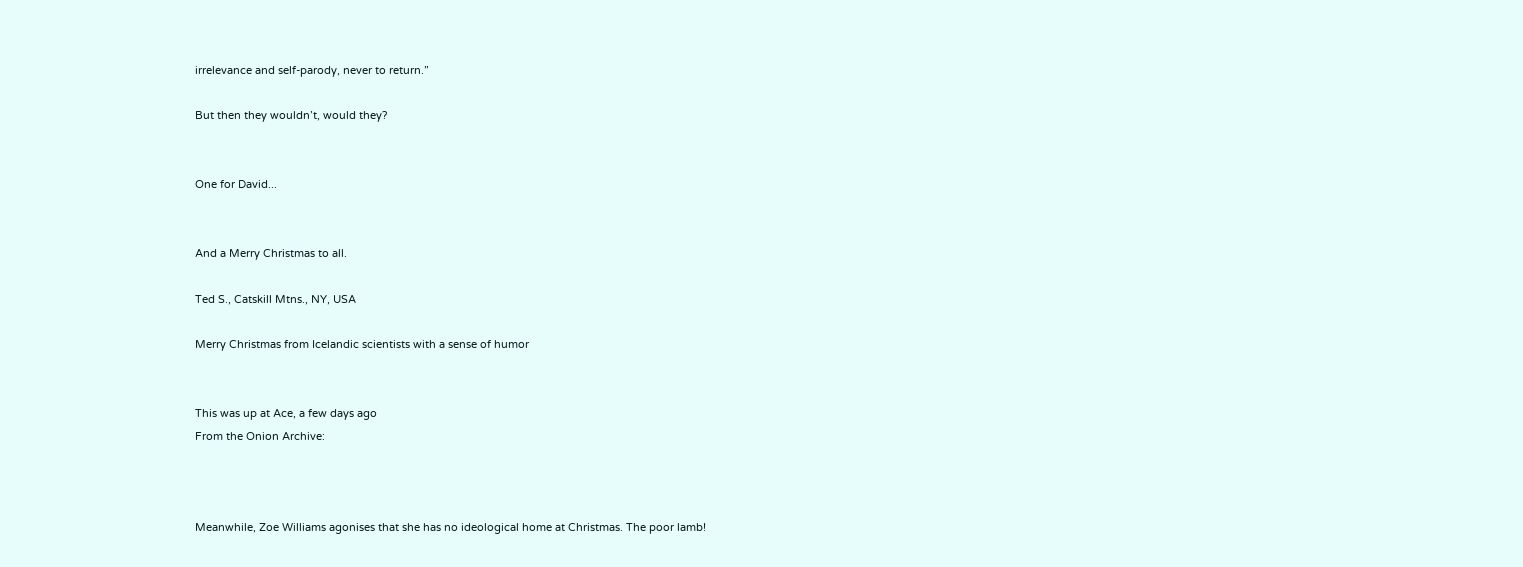irrelevance and self-parody, never to return.”

But then they wouldn’t, would they?


One for David...


And a Merry Christmas to all.

Ted S., Catskill Mtns., NY, USA

Merry Christmas from Icelandic scientists with a sense of humor


This was up at Ace, a few days ago
From the Onion Archive:



Meanwhile, Zoe Williams agonises that she has no ideological home at Christmas. The poor lamb!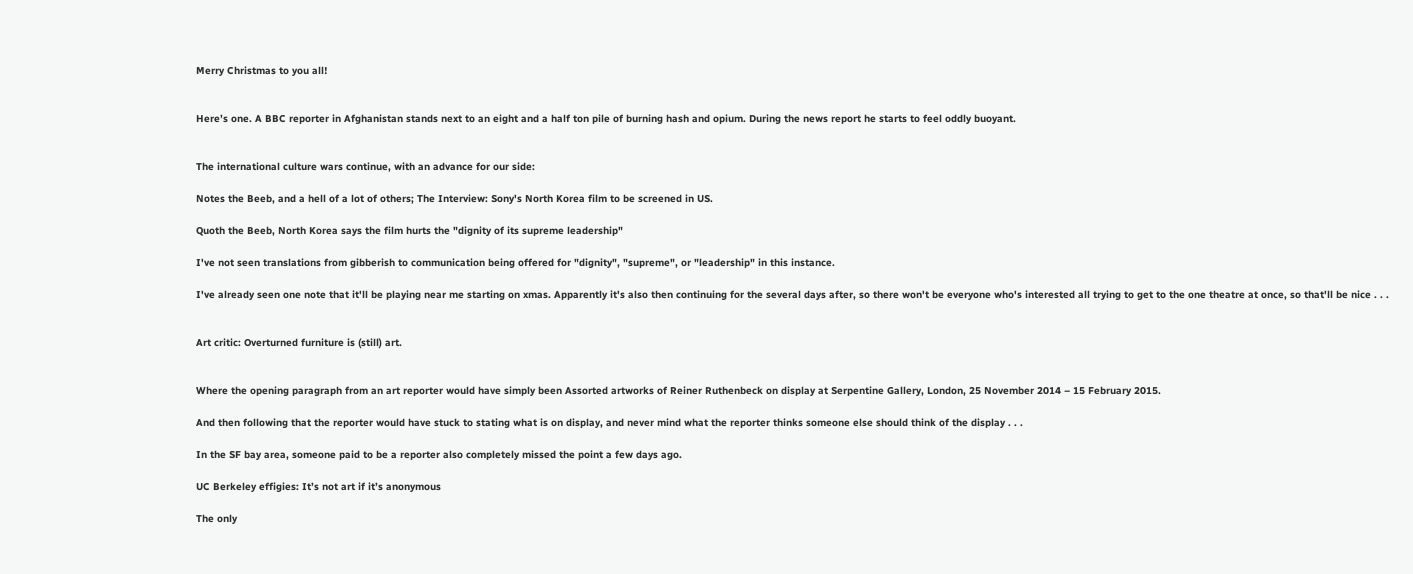Merry Christmas to you all!


Here’s one. A BBC reporter in Afghanistan stands next to an eight and a half ton pile of burning hash and opium. During the news report he starts to feel oddly buoyant.


The international culture wars continue, with an advance for our side:

Notes the Beeb, and a hell of a lot of others; The Interview: Sony's North Korea film to be screened in US.

Quoth the Beeb, North Korea says the film hurts the "dignity of its supreme leadership"

I've not seen translations from gibberish to communication being offered for "dignity", "supreme", or "leadership" in this instance.

I've already seen one note that it'll be playing near me starting on xmas. Apparently it's also then continuing for the several days after, so there won't be everyone who's interested all trying to get to the one theatre at once, so that'll be nice . . .


Art critic: Overturned furniture is (still) art.


Where the opening paragraph from an art reporter would have simply been Assorted artworks of Reiner Ruthenbeck on display at Serpentine Gallery, London, 25 November 2014 – 15 February 2015.

And then following that the reporter would have stuck to stating what is on display, and never mind what the reporter thinks someone else should think of the display . . .

In the SF bay area, someone paid to be a reporter also completely missed the point a few days ago.

UC Berkeley effigies: It’s not art if it’s anonymous

The only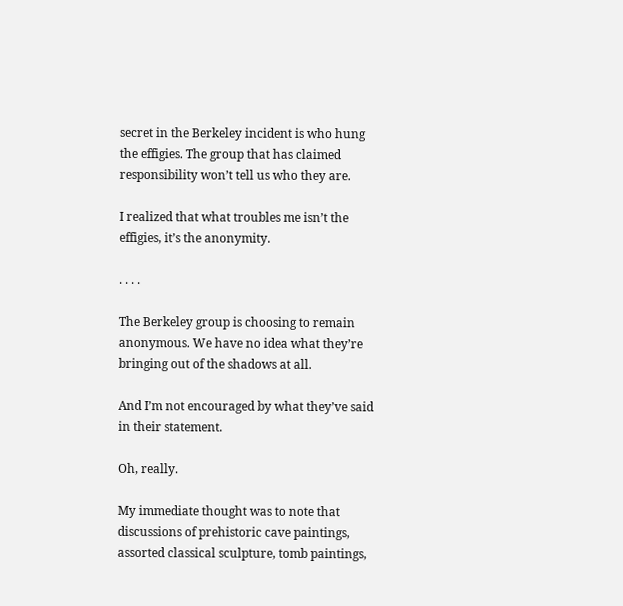secret in the Berkeley incident is who hung the effigies. The group that has claimed responsibility won’t tell us who they are.

I realized that what troubles me isn’t the effigies, it’s the anonymity.

. . . .

The Berkeley group is choosing to remain anonymous. We have no idea what they’re bringing out of the shadows at all.

And I’m not encouraged by what they’ve said in their statement.

Oh, really.

My immediate thought was to note that discussions of prehistoric cave paintings, assorted classical sculpture, tomb paintings,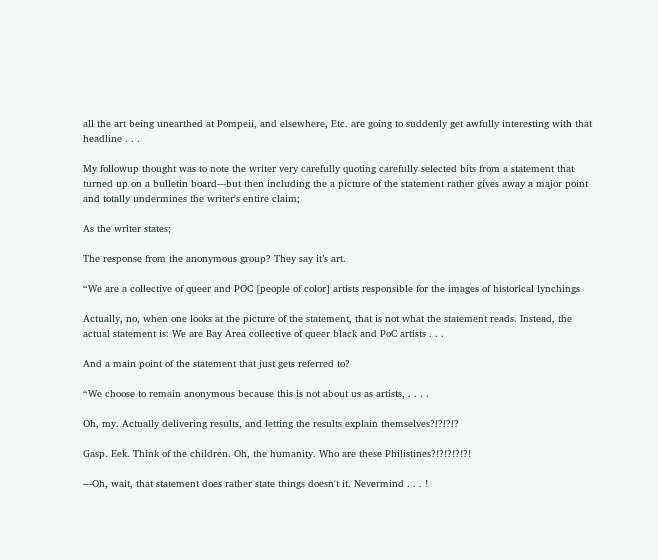all the art being unearthed at Pompeii, and elsewhere, Etc. are going to suddenly get awfully interesting with that headline . . .

My followup thought was to note the writer very carefully quoting carefully selected bits from a statement that turned up on a bulletin board---but then including the a picture of the statement rather gives away a major point and totally undermines the writer's entire claim;

As the writer states;

The response from the anonymous group? They say it’s art.

“We are a collective of queer and POC [people of color] artists responsible for the images of historical lynchings

Actually, no, when one looks at the picture of the statement, that is not what the statement reads. Instead, the actual statement is: We are Bay Area collective of queer black and PoC artists . . .

And a main point of the statement that just gets referred to?

“We choose to remain anonymous because this is not about us as artists, . . . .

Oh, my. Actually delivering results, and letting the results explain themselves?!?!?!?

Gasp. Eek. Think of the children. Oh, the humanity. Who are these Philistines?!?!?!?!?!

---Oh, wait, that statement does rather state things doesn't it. Nevermind . . . !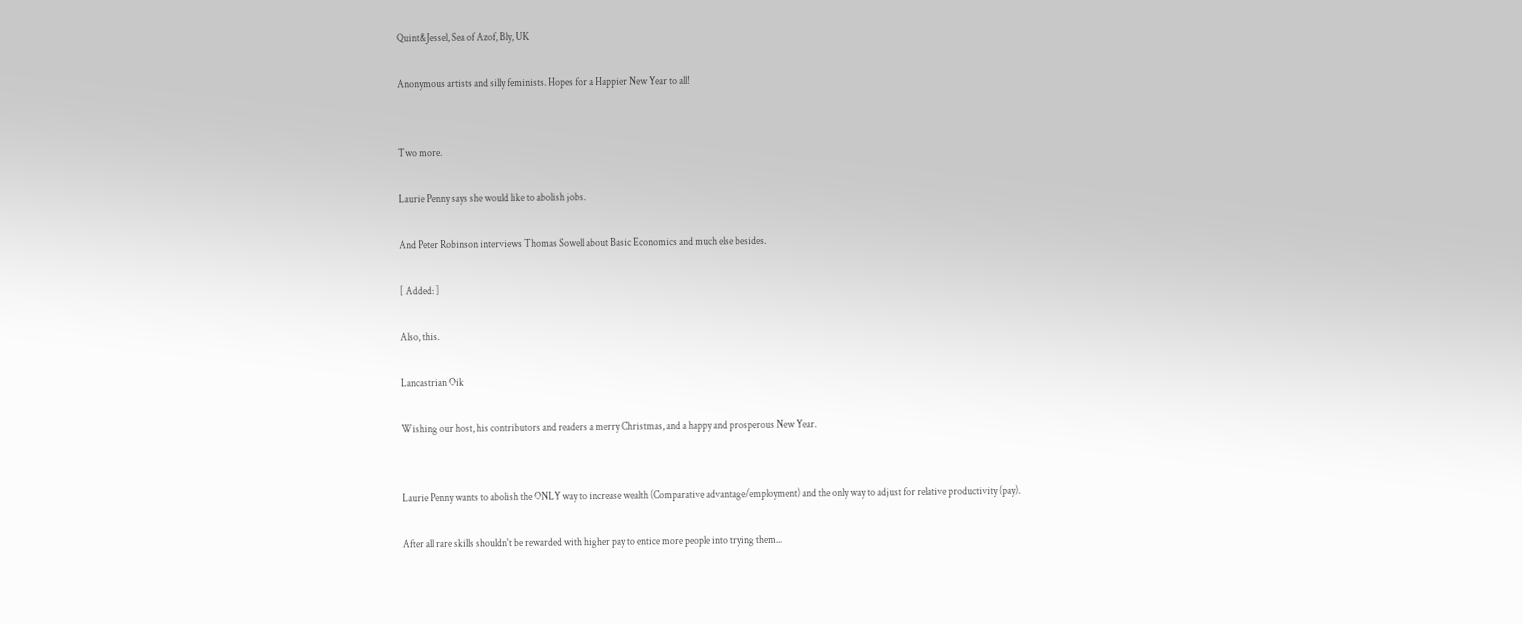Quint&Jessel, Sea of Azof, Bly, UK

Anonymous artists and silly feminists. Hopes for a Happier New Year to all!


Two more.

Laurie Penny says she would like to abolish jobs.

And Peter Robinson interviews Thomas Sowell about Basic Economics and much else besides.

[ Added: ]

Also, this.

Lancastrian Oik

Wishing our host, his contributors and readers a merry Christmas, and a happy and prosperous New Year.


Laurie Penny wants to abolish the ONLY way to increase wealth (Comparative advantage/employment) and the only way to adjust for relative productivity (pay).

After all rare skills shouldn't be rewarded with higher pay to entice more people into trying them...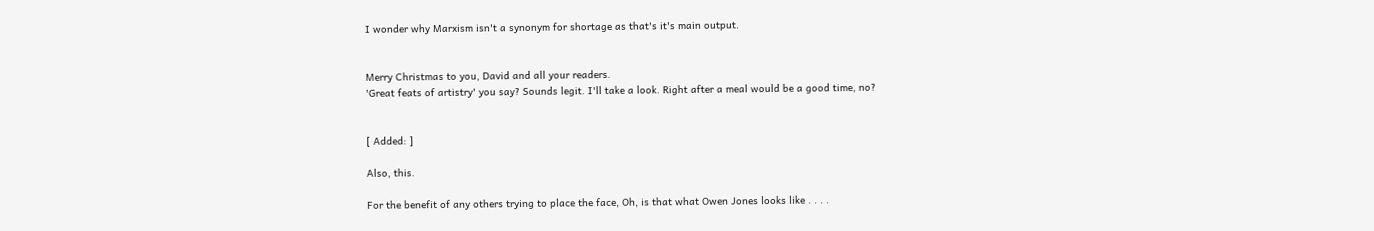I wonder why Marxism isn't a synonym for shortage as that's it's main output.


Merry Christmas to you, David and all your readers.
'Great feats of artistry' you say? Sounds legit. I'll take a look. Right after a meal would be a good time, no?


[ Added: ]

Also, this.

For the benefit of any others trying to place the face, Oh, is that what Owen Jones looks like . . . .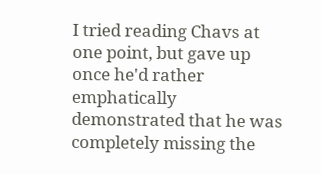I tried reading Chavs at one point, but gave up once he'd rather emphatically demonstrated that he was completely missing the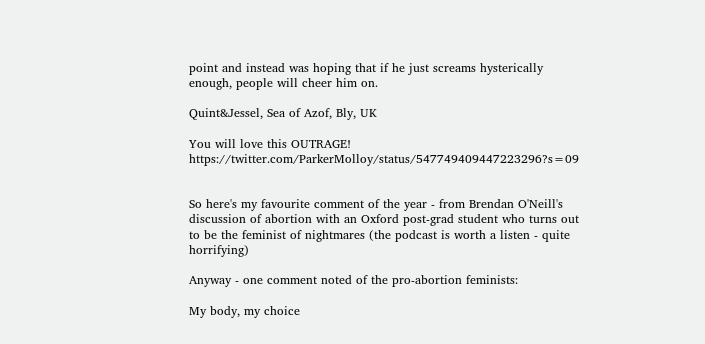point and instead was hoping that if he just screams hysterically enough, people will cheer him on.

Quint&Jessel, Sea of Azof, Bly, UK

You will love this OUTRAGE! https://twitter.com/ParkerMolloy/status/547749409447223296?s=09


So here's my favourite comment of the year - from Brendan O'Neill's discussion of abortion with an Oxford post-grad student who turns out to be the feminist of nightmares (the podcast is worth a listen - quite horrifying)

Anyway - one comment noted of the pro-abortion feminists:

My body, my choice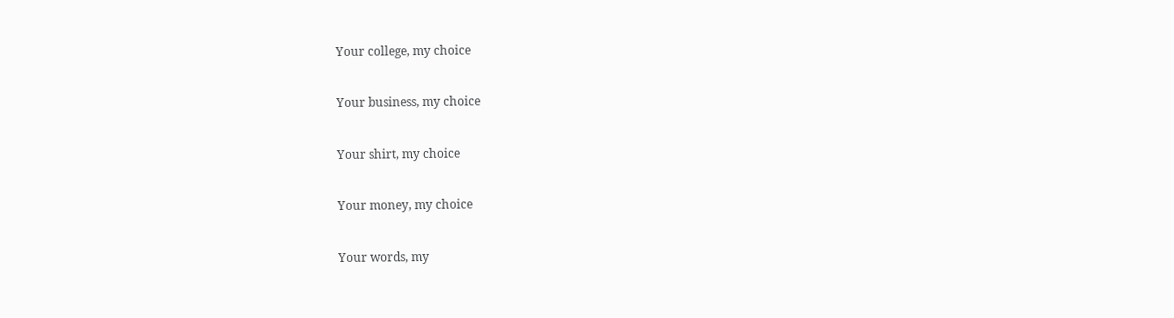Your college, my choice

Your business, my choice

Your shirt, my choice

Your money, my choice

Your words, my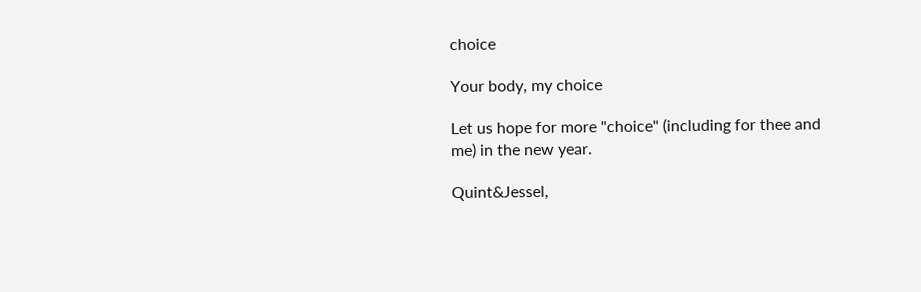choice

Your body, my choice

Let us hope for more "choice" (including for thee and me) in the new year.

Quint&Jessel,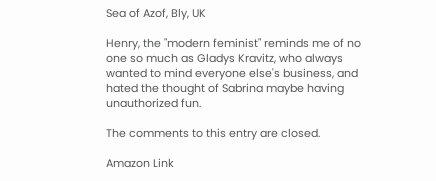Sea of Azof, Bly, UK

Henry, the "modern feminist" reminds me of no one so much as Gladys Kravitz, who always wanted to mind everyone else's business, and hated the thought of Sabrina maybe having unauthorized fun.

The comments to this entry are closed.

Amazon Link